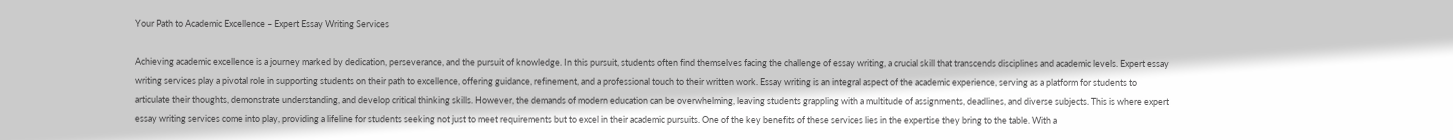Your Path to Academic Excellence – Expert Essay Writing Services

Achieving academic excellence is a journey marked by dedication, perseverance, and the pursuit of knowledge. In this pursuit, students often find themselves facing the challenge of essay writing, a crucial skill that transcends disciplines and academic levels. Expert essay writing services play a pivotal role in supporting students on their path to excellence, offering guidance, refinement, and a professional touch to their written work. Essay writing is an integral aspect of the academic experience, serving as a platform for students to articulate their thoughts, demonstrate understanding, and develop critical thinking skills. However, the demands of modern education can be overwhelming, leaving students grappling with a multitude of assignments, deadlines, and diverse subjects. This is where expert essay writing services come into play, providing a lifeline for students seeking not just to meet requirements but to excel in their academic pursuits. One of the key benefits of these services lies in the expertise they bring to the table. With a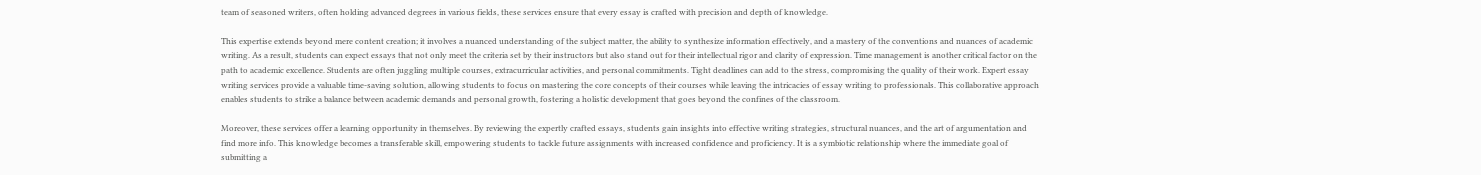team of seasoned writers, often holding advanced degrees in various fields, these services ensure that every essay is crafted with precision and depth of knowledge.

This expertise extends beyond mere content creation; it involves a nuanced understanding of the subject matter, the ability to synthesize information effectively, and a mastery of the conventions and nuances of academic writing. As a result, students can expect essays that not only meet the criteria set by their instructors but also stand out for their intellectual rigor and clarity of expression. Time management is another critical factor on the path to academic excellence. Students are often juggling multiple courses, extracurricular activities, and personal commitments. Tight deadlines can add to the stress, compromising the quality of their work. Expert essay writing services provide a valuable time-saving solution, allowing students to focus on mastering the core concepts of their courses while leaving the intricacies of essay writing to professionals. This collaborative approach enables students to strike a balance between academic demands and personal growth, fostering a holistic development that goes beyond the confines of the classroom.

Moreover, these services offer a learning opportunity in themselves. By reviewing the expertly crafted essays, students gain insights into effective writing strategies, structural nuances, and the art of argumentation and find more info. This knowledge becomes a transferable skill, empowering students to tackle future assignments with increased confidence and proficiency. It is a symbiotic relationship where the immediate goal of submitting a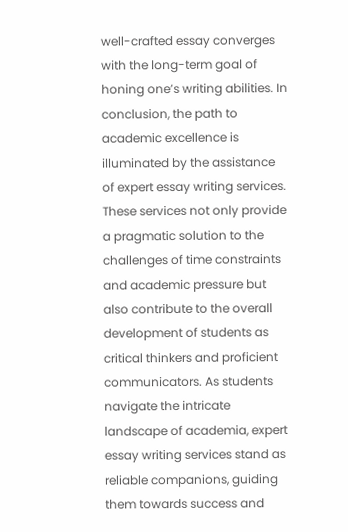well-crafted essay converges with the long-term goal of honing one’s writing abilities. In conclusion, the path to academic excellence is illuminated by the assistance of expert essay writing services. These services not only provide a pragmatic solution to the challenges of time constraints and academic pressure but also contribute to the overall development of students as critical thinkers and proficient communicators. As students navigate the intricate landscape of academia, expert essay writing services stand as reliable companions, guiding them towards success and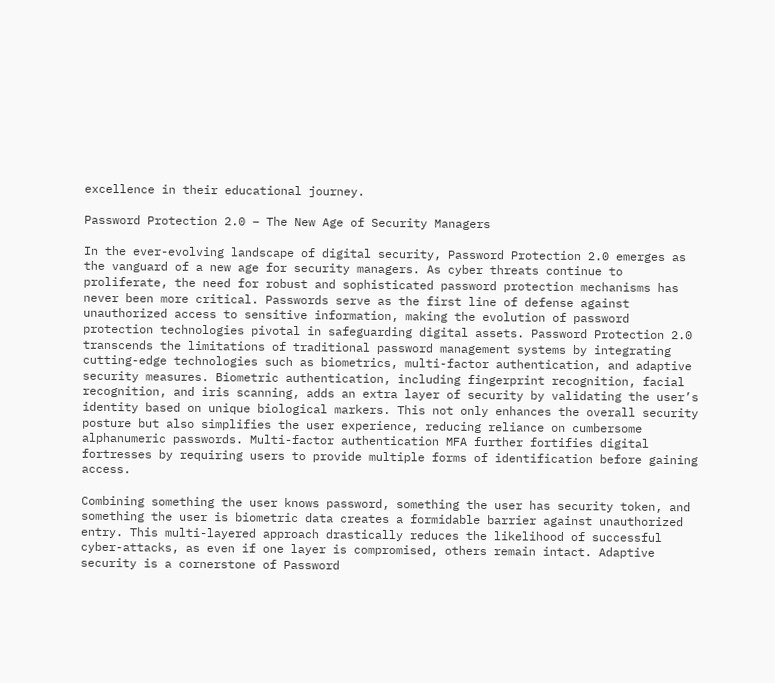excellence in their educational journey.

Password Protection 2.0 – The New Age of Security Managers

In the ever-evolving landscape of digital security, Password Protection 2.0 emerges as the vanguard of a new age for security managers. As cyber threats continue to proliferate, the need for robust and sophisticated password protection mechanisms has never been more critical. Passwords serve as the first line of defense against unauthorized access to sensitive information, making the evolution of password protection technologies pivotal in safeguarding digital assets. Password Protection 2.0 transcends the limitations of traditional password management systems by integrating cutting-edge technologies such as biometrics, multi-factor authentication, and adaptive security measures. Biometric authentication, including fingerprint recognition, facial recognition, and iris scanning, adds an extra layer of security by validating the user’s identity based on unique biological markers. This not only enhances the overall security posture but also simplifies the user experience, reducing reliance on cumbersome alphanumeric passwords. Multi-factor authentication MFA further fortifies digital fortresses by requiring users to provide multiple forms of identification before gaining access.

Combining something the user knows password, something the user has security token, and something the user is biometric data creates a formidable barrier against unauthorized entry. This multi-layered approach drastically reduces the likelihood of successful cyber-attacks, as even if one layer is compromised, others remain intact. Adaptive security is a cornerstone of Password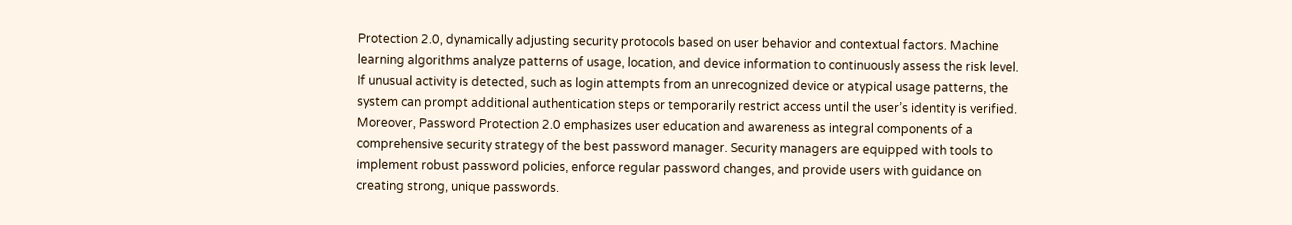Protection 2.0, dynamically adjusting security protocols based on user behavior and contextual factors. Machine learning algorithms analyze patterns of usage, location, and device information to continuously assess the risk level. If unusual activity is detected, such as login attempts from an unrecognized device or atypical usage patterns, the system can prompt additional authentication steps or temporarily restrict access until the user’s identity is verified. Moreover, Password Protection 2.0 emphasizes user education and awareness as integral components of a comprehensive security strategy of the best password manager. Security managers are equipped with tools to implement robust password policies, enforce regular password changes, and provide users with guidance on creating strong, unique passwords.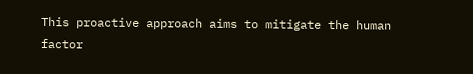This proactive approach aims to mitigate the human factor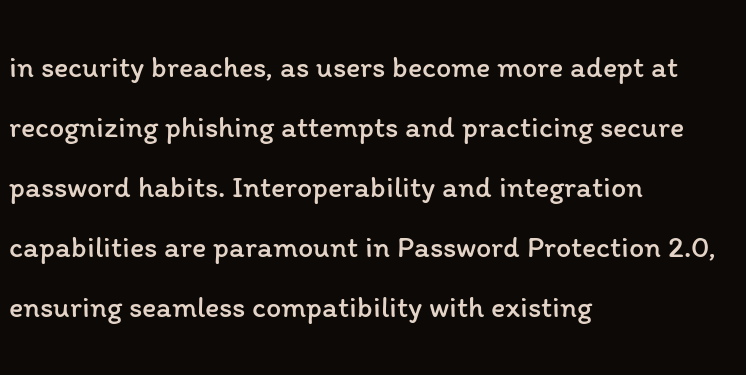in security breaches, as users become more adept at recognizing phishing attempts and practicing secure password habits. Interoperability and integration capabilities are paramount in Password Protection 2.0, ensuring seamless compatibility with existing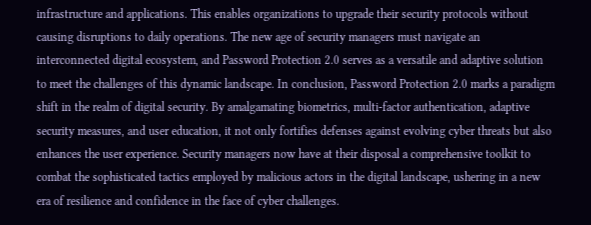infrastructure and applications. This enables organizations to upgrade their security protocols without causing disruptions to daily operations. The new age of security managers must navigate an interconnected digital ecosystem, and Password Protection 2.0 serves as a versatile and adaptive solution to meet the challenges of this dynamic landscape. In conclusion, Password Protection 2.0 marks a paradigm shift in the realm of digital security. By amalgamating biometrics, multi-factor authentication, adaptive security measures, and user education, it not only fortifies defenses against evolving cyber threats but also enhances the user experience. Security managers now have at their disposal a comprehensive toolkit to combat the sophisticated tactics employed by malicious actors in the digital landscape, ushering in a new era of resilience and confidence in the face of cyber challenges.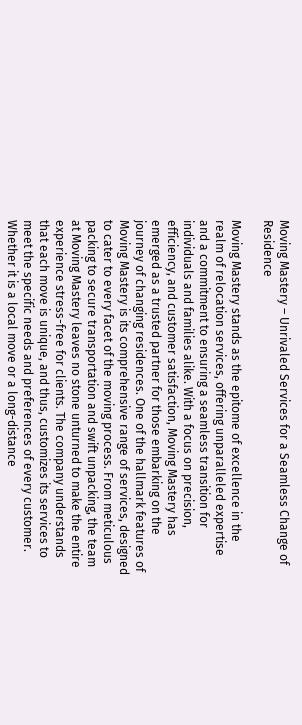Moving Mastery – Unrivaled Services for a Seamless Change of Residence

Moving Mastery stands as the epitome of excellence in the realm of relocation services, offering unparalleled expertise and a commitment to ensuring a seamless transition for individuals and families alike. With a focus on precision, efficiency, and customer satisfaction, Moving Mastery has emerged as a trusted partner for those embarking on the journey of changing residences. One of the hallmark features of Moving Mastery is its comprehensive range of services, designed to cater to every facet of the moving process. From meticulous packing to secure transportation and swift unpacking, the team at Moving Mastery leaves no stone unturned to make the entire experience stress-free for clients. The company understands that each move is unique, and thus, customizes its services to meet the specific needs and preferences of every customer. Whether it is a local move or a long-distance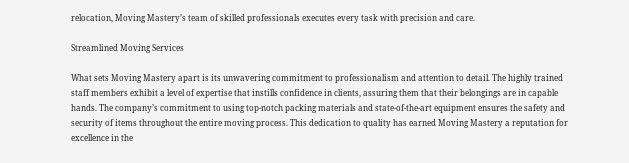relocation, Moving Mastery’s team of skilled professionals executes every task with precision and care.

Streamlined Moving Services

What sets Moving Mastery apart is its unwavering commitment to professionalism and attention to detail. The highly trained staff members exhibit a level of expertise that instills confidence in clients, assuring them that their belongings are in capable hands. The company’s commitment to using top-notch packing materials and state-of-the-art equipment ensures the safety and security of items throughout the entire moving process. This dedication to quality has earned Moving Mastery a reputation for excellence in the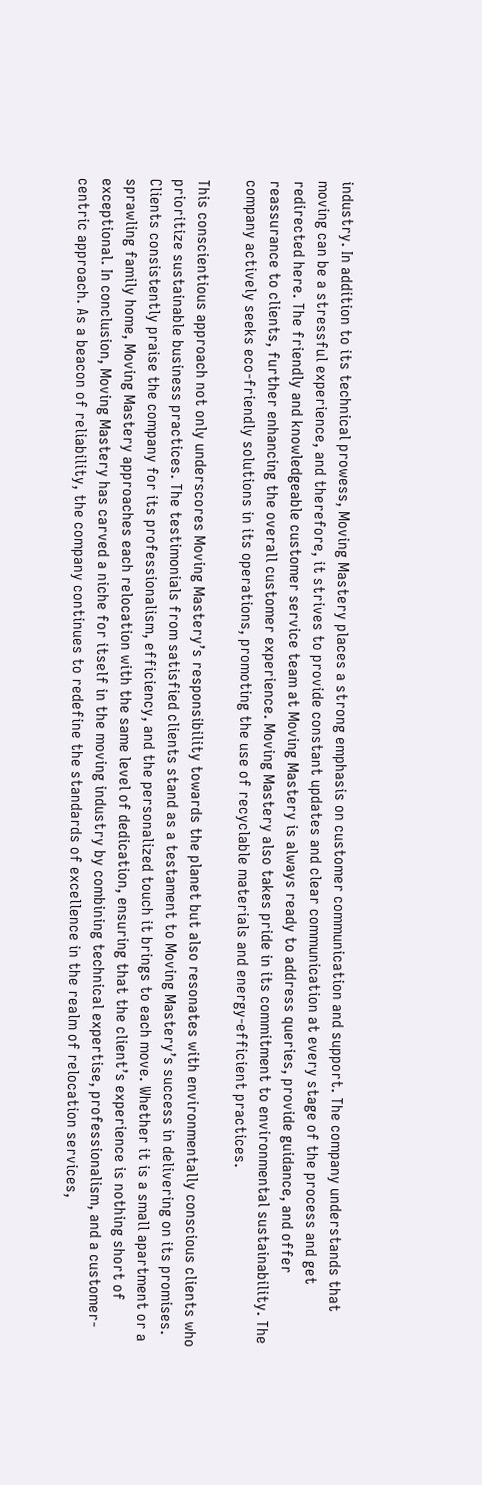industry. In addition to its technical prowess, Moving Mastery places a strong emphasis on customer communication and support. The company understands that moving can be a stressful experience, and therefore, it strives to provide constant updates and clear communication at every stage of the process and get redirected here. The friendly and knowledgeable customer service team at Moving Mastery is always ready to address queries, provide guidance, and offer reassurance to clients, further enhancing the overall customer experience. Moving Mastery also takes pride in its commitment to environmental sustainability. The company actively seeks eco-friendly solutions in its operations, promoting the use of recyclable materials and energy-efficient practices.

This conscientious approach not only underscores Moving Mastery’s responsibility towards the planet but also resonates with environmentally conscious clients who prioritize sustainable business practices. The testimonials from satisfied clients stand as a testament to Moving Mastery’s success in delivering on its promises. Clients consistently praise the company for its professionalism, efficiency, and the personalized touch it brings to each move. Whether it is a small apartment or a sprawling family home, Moving Mastery approaches each relocation with the same level of dedication, ensuring that the client’s experience is nothing short of exceptional. In conclusion, Moving Mastery has carved a niche for itself in the moving industry by combining technical expertise, professionalism, and a customer-centric approach. As a beacon of reliability, the company continues to redefine the standards of excellence in the realm of relocation services,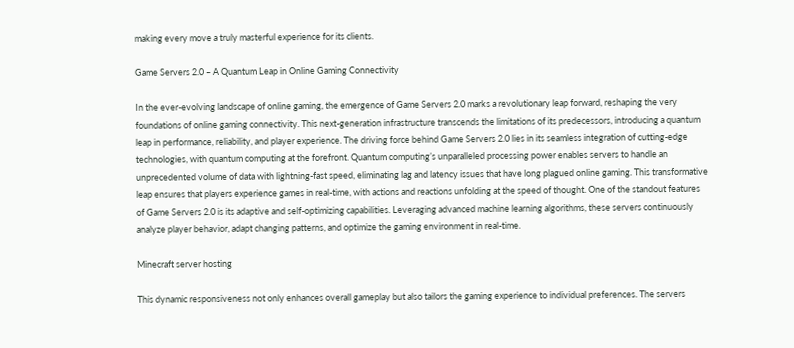making every move a truly masterful experience for its clients.

Game Servers 2.0 – A Quantum Leap in Online Gaming Connectivity

In the ever-evolving landscape of online gaming, the emergence of Game Servers 2.0 marks a revolutionary leap forward, reshaping the very foundations of online gaming connectivity. This next-generation infrastructure transcends the limitations of its predecessors, introducing a quantum leap in performance, reliability, and player experience. The driving force behind Game Servers 2.0 lies in its seamless integration of cutting-edge technologies, with quantum computing at the forefront. Quantum computing’s unparalleled processing power enables servers to handle an unprecedented volume of data with lightning-fast speed, eliminating lag and latency issues that have long plagued online gaming. This transformative leap ensures that players experience games in real-time, with actions and reactions unfolding at the speed of thought. One of the standout features of Game Servers 2.0 is its adaptive and self-optimizing capabilities. Leveraging advanced machine learning algorithms, these servers continuously analyze player behavior, adapt changing patterns, and optimize the gaming environment in real-time.

Minecraft server hosting

This dynamic responsiveness not only enhances overall gameplay but also tailors the gaming experience to individual preferences. The servers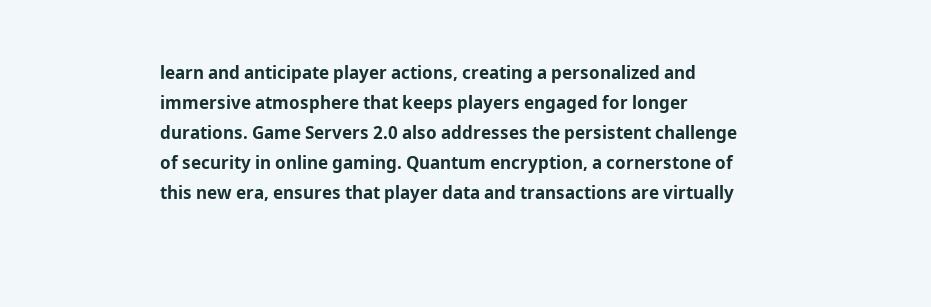learn and anticipate player actions, creating a personalized and immersive atmosphere that keeps players engaged for longer durations. Game Servers 2.0 also addresses the persistent challenge of security in online gaming. Quantum encryption, a cornerstone of this new era, ensures that player data and transactions are virtually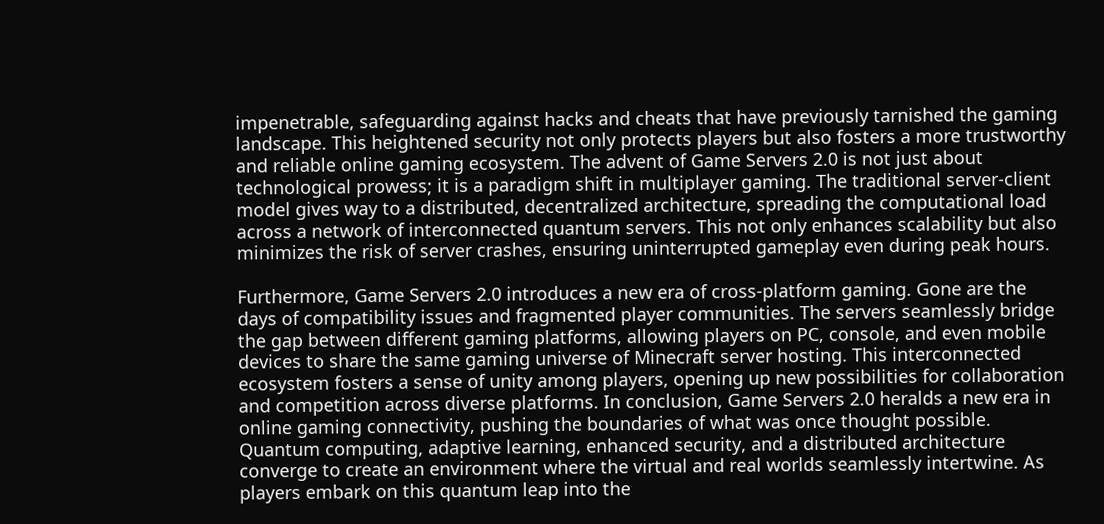impenetrable, safeguarding against hacks and cheats that have previously tarnished the gaming landscape. This heightened security not only protects players but also fosters a more trustworthy and reliable online gaming ecosystem. The advent of Game Servers 2.0 is not just about technological prowess; it is a paradigm shift in multiplayer gaming. The traditional server-client model gives way to a distributed, decentralized architecture, spreading the computational load across a network of interconnected quantum servers. This not only enhances scalability but also minimizes the risk of server crashes, ensuring uninterrupted gameplay even during peak hours.

Furthermore, Game Servers 2.0 introduces a new era of cross-platform gaming. Gone are the days of compatibility issues and fragmented player communities. The servers seamlessly bridge the gap between different gaming platforms, allowing players on PC, console, and even mobile devices to share the same gaming universe of Minecraft server hosting. This interconnected ecosystem fosters a sense of unity among players, opening up new possibilities for collaboration and competition across diverse platforms. In conclusion, Game Servers 2.0 heralds a new era in online gaming connectivity, pushing the boundaries of what was once thought possible. Quantum computing, adaptive learning, enhanced security, and a distributed architecture converge to create an environment where the virtual and real worlds seamlessly intertwine. As players embark on this quantum leap into the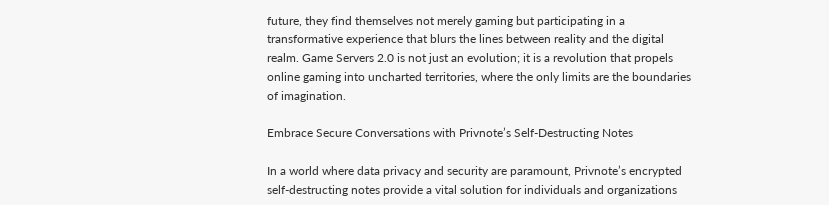future, they find themselves not merely gaming but participating in a transformative experience that blurs the lines between reality and the digital realm. Game Servers 2.0 is not just an evolution; it is a revolution that propels online gaming into uncharted territories, where the only limits are the boundaries of imagination.

Embrace Secure Conversations with Privnote’s Self-Destructing Notes

In a world where data privacy and security are paramount, Privnote’s encrypted self-destructing notes provide a vital solution for individuals and organizations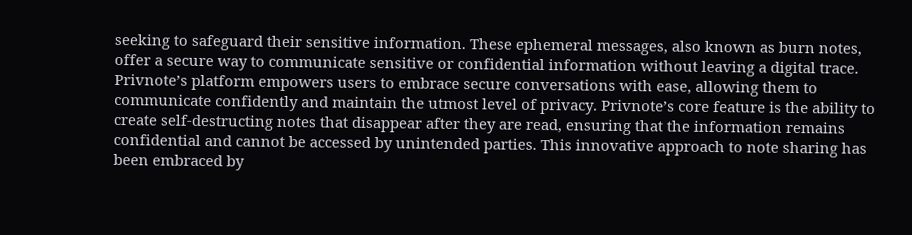seeking to safeguard their sensitive information. These ephemeral messages, also known as burn notes, offer a secure way to communicate sensitive or confidential information without leaving a digital trace. Privnote’s platform empowers users to embrace secure conversations with ease, allowing them to communicate confidently and maintain the utmost level of privacy. Privnote’s core feature is the ability to create self-destructing notes that disappear after they are read, ensuring that the information remains confidential and cannot be accessed by unintended parties. This innovative approach to note sharing has been embraced by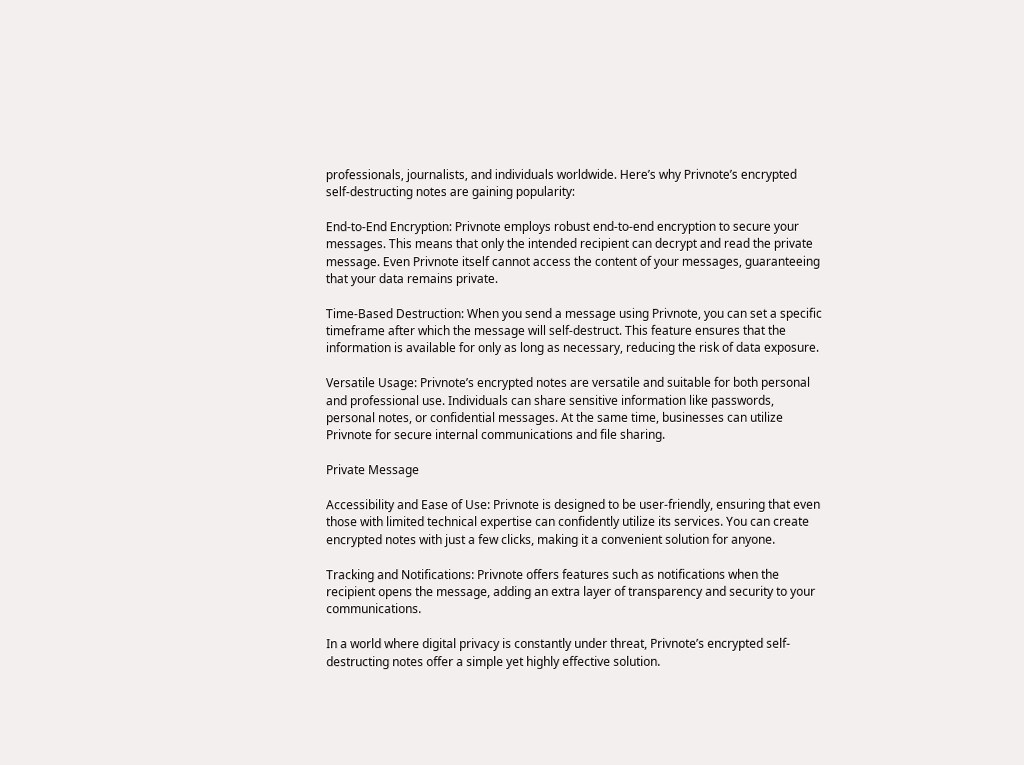professionals, journalists, and individuals worldwide. Here’s why Privnote’s encrypted self-destructing notes are gaining popularity:

End-to-End Encryption: Privnote employs robust end-to-end encryption to secure your messages. This means that only the intended recipient can decrypt and read the private message. Even Privnote itself cannot access the content of your messages, guaranteeing that your data remains private.

Time-Based Destruction: When you send a message using Privnote, you can set a specific timeframe after which the message will self-destruct. This feature ensures that the information is available for only as long as necessary, reducing the risk of data exposure.

Versatile Usage: Privnote’s encrypted notes are versatile and suitable for both personal and professional use. Individuals can share sensitive information like passwords, personal notes, or confidential messages. At the same time, businesses can utilize Privnote for secure internal communications and file sharing.

Private Message

Accessibility and Ease of Use: Privnote is designed to be user-friendly, ensuring that even those with limited technical expertise can confidently utilize its services. You can create encrypted notes with just a few clicks, making it a convenient solution for anyone.

Tracking and Notifications: Privnote offers features such as notifications when the recipient opens the message, adding an extra layer of transparency and security to your communications.

In a world where digital privacy is constantly under threat, Privnote’s encrypted self-destructing notes offer a simple yet highly effective solution.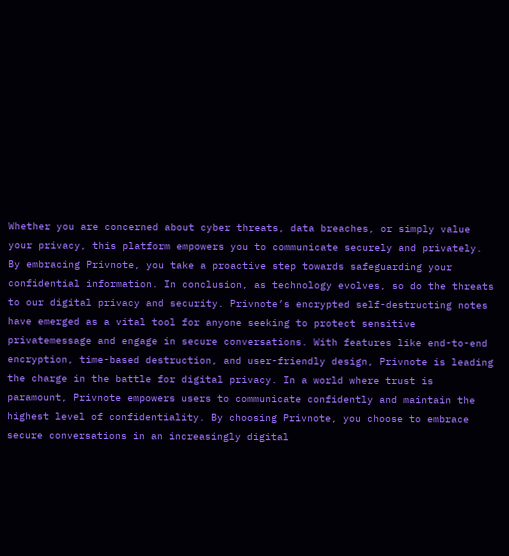Whether you are concerned about cyber threats, data breaches, or simply value your privacy, this platform empowers you to communicate securely and privately. By embracing Privnote, you take a proactive step towards safeguarding your confidential information. In conclusion, as technology evolves, so do the threats to our digital privacy and security. Privnote’s encrypted self-destructing notes have emerged as a vital tool for anyone seeking to protect sensitive privatemessage and engage in secure conversations. With features like end-to-end encryption, time-based destruction, and user-friendly design, Privnote is leading the charge in the battle for digital privacy. In a world where trust is paramount, Privnote empowers users to communicate confidently and maintain the highest level of confidentiality. By choosing Privnote, you choose to embrace secure conversations in an increasingly digital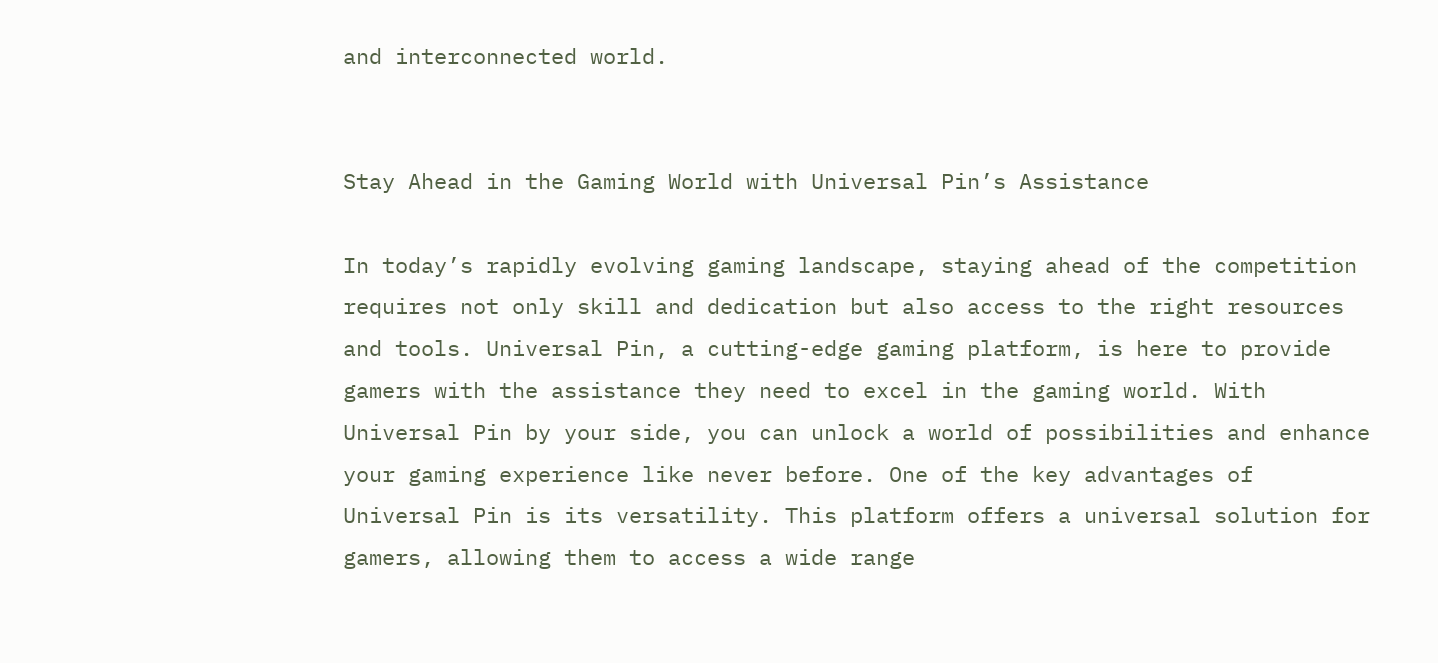and interconnected world.


Stay Ahead in the Gaming World with Universal Pin’s Assistance

In today’s rapidly evolving gaming landscape, staying ahead of the competition requires not only skill and dedication but also access to the right resources and tools. Universal Pin, a cutting-edge gaming platform, is here to provide gamers with the assistance they need to excel in the gaming world. With Universal Pin by your side, you can unlock a world of possibilities and enhance your gaming experience like never before. One of the key advantages of Universal Pin is its versatility. This platform offers a universal solution for gamers, allowing them to access a wide range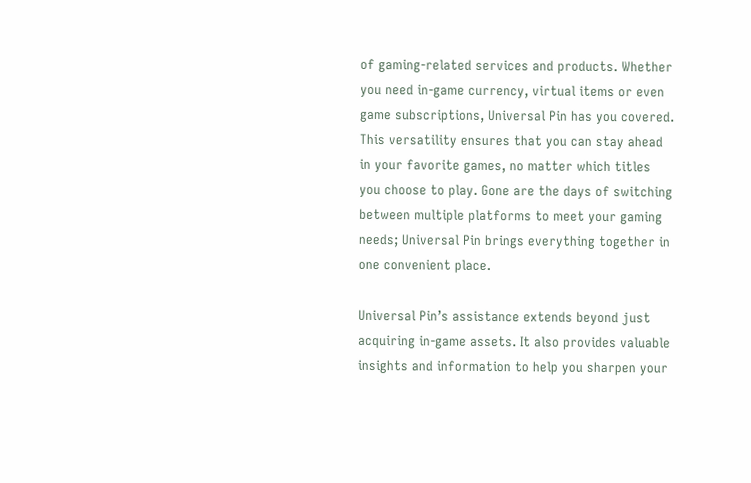of gaming-related services and products. Whether you need in-game currency, virtual items or even game subscriptions, Universal Pin has you covered. This versatility ensures that you can stay ahead in your favorite games, no matter which titles you choose to play. Gone are the days of switching between multiple platforms to meet your gaming needs; Universal Pin brings everything together in one convenient place.

Universal Pin’s assistance extends beyond just acquiring in-game assets. It also provides valuable insights and information to help you sharpen your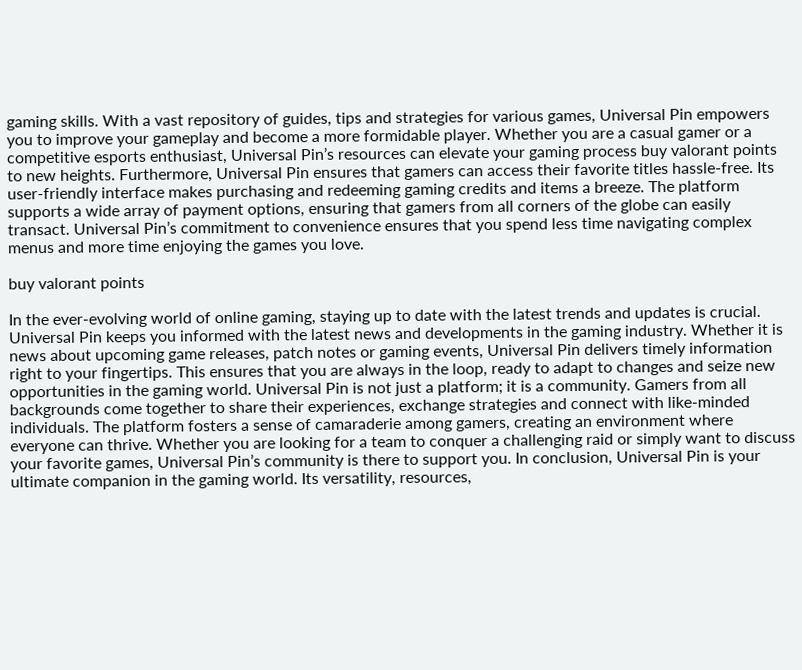gaming skills. With a vast repository of guides, tips and strategies for various games, Universal Pin empowers you to improve your gameplay and become a more formidable player. Whether you are a casual gamer or a competitive esports enthusiast, Universal Pin’s resources can elevate your gaming process buy valorant points to new heights. Furthermore, Universal Pin ensures that gamers can access their favorite titles hassle-free. Its user-friendly interface makes purchasing and redeeming gaming credits and items a breeze. The platform supports a wide array of payment options, ensuring that gamers from all corners of the globe can easily transact. Universal Pin’s commitment to convenience ensures that you spend less time navigating complex menus and more time enjoying the games you love.

buy valorant points

In the ever-evolving world of online gaming, staying up to date with the latest trends and updates is crucial. Universal Pin keeps you informed with the latest news and developments in the gaming industry. Whether it is news about upcoming game releases, patch notes or gaming events, Universal Pin delivers timely information right to your fingertips. This ensures that you are always in the loop, ready to adapt to changes and seize new opportunities in the gaming world. Universal Pin is not just a platform; it is a community. Gamers from all backgrounds come together to share their experiences, exchange strategies and connect with like-minded individuals. The platform fosters a sense of camaraderie among gamers, creating an environment where everyone can thrive. Whether you are looking for a team to conquer a challenging raid or simply want to discuss your favorite games, Universal Pin’s community is there to support you. In conclusion, Universal Pin is your ultimate companion in the gaming world. Its versatility, resources,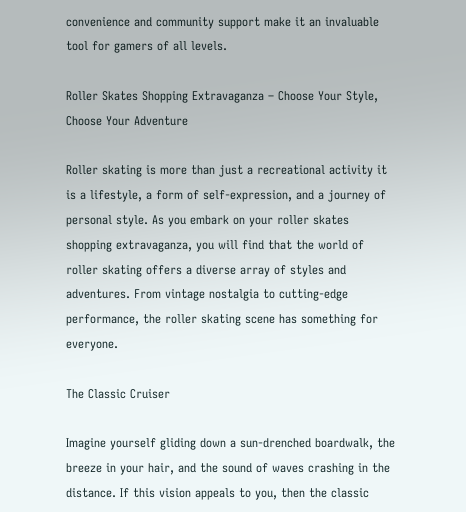convenience and community support make it an invaluable tool for gamers of all levels.

Roller Skates Shopping Extravaganza – Choose Your Style, Choose Your Adventure

Roller skating is more than just a recreational activity it is a lifestyle, a form of self-expression, and a journey of personal style. As you embark on your roller skates shopping extravaganza, you will find that the world of roller skating offers a diverse array of styles and adventures. From vintage nostalgia to cutting-edge performance, the roller skating scene has something for everyone.

The Classic Cruiser

Imagine yourself gliding down a sun-drenched boardwalk, the breeze in your hair, and the sound of waves crashing in the distance. If this vision appeals to you, then the classic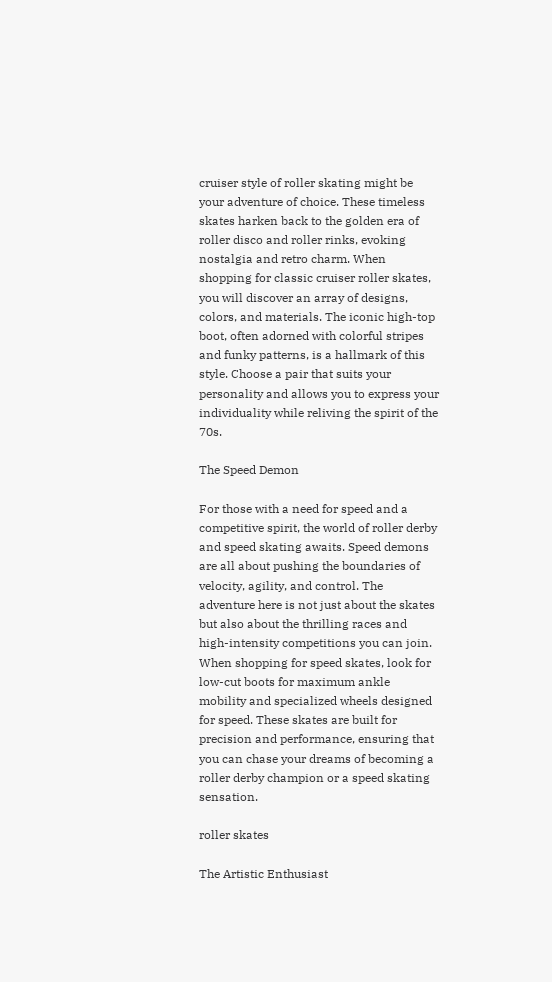cruiser style of roller skating might be your adventure of choice. These timeless skates harken back to the golden era of roller disco and roller rinks, evoking nostalgia and retro charm. When shopping for classic cruiser roller skates, you will discover an array of designs, colors, and materials. The iconic high-top boot, often adorned with colorful stripes and funky patterns, is a hallmark of this style. Choose a pair that suits your personality and allows you to express your individuality while reliving the spirit of the 70s.

The Speed Demon

For those with a need for speed and a competitive spirit, the world of roller derby and speed skating awaits. Speed demons are all about pushing the boundaries of velocity, agility, and control. The adventure here is not just about the skates but also about the thrilling races and high-intensity competitions you can join. When shopping for speed skates, look for low-cut boots for maximum ankle mobility and specialized wheels designed for speed. These skates are built for precision and performance, ensuring that you can chase your dreams of becoming a roller derby champion or a speed skating sensation.

roller skates

The Artistic Enthusiast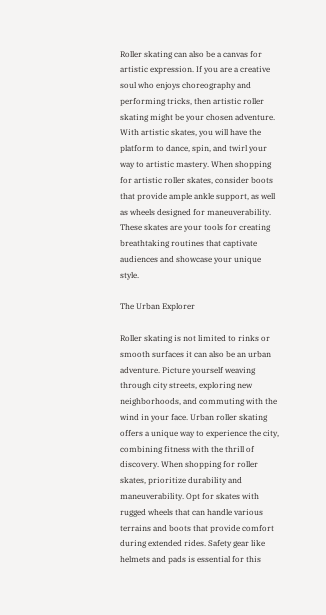Roller skating can also be a canvas for artistic expression. If you are a creative soul who enjoys choreography and performing tricks, then artistic roller skating might be your chosen adventure. With artistic skates, you will have the platform to dance, spin, and twirl your way to artistic mastery. When shopping for artistic roller skates, consider boots that provide ample ankle support, as well as wheels designed for maneuverability. These skates are your tools for creating breathtaking routines that captivate audiences and showcase your unique style.

The Urban Explorer

Roller skating is not limited to rinks or smooth surfaces it can also be an urban adventure. Picture yourself weaving through city streets, exploring new neighborhoods, and commuting with the wind in your face. Urban roller skating offers a unique way to experience the city, combining fitness with the thrill of discovery. When shopping for roller skates, prioritize durability and maneuverability. Opt for skates with rugged wheels that can handle various terrains and boots that provide comfort during extended rides. Safety gear like helmets and pads is essential for this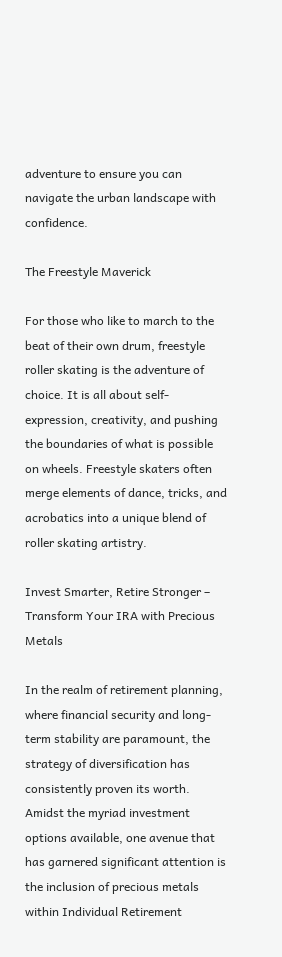adventure to ensure you can navigate the urban landscape with confidence.

The Freestyle Maverick

For those who like to march to the beat of their own drum, freestyle roller skating is the adventure of choice. It is all about self-expression, creativity, and pushing the boundaries of what is possible on wheels. Freestyle skaters often merge elements of dance, tricks, and acrobatics into a unique blend of roller skating artistry.

Invest Smarter, Retire Stronger – Transform Your IRA with Precious Metals

In the realm of retirement planning, where financial security and long-term stability are paramount, the strategy of diversification has consistently proven its worth. Amidst the myriad investment options available, one avenue that has garnered significant attention is the inclusion of precious metals within Individual Retirement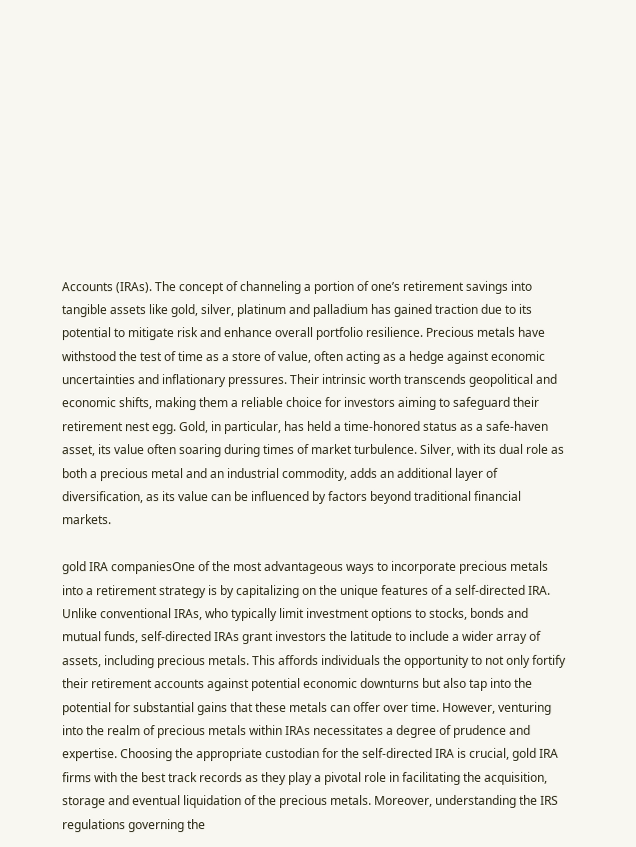Accounts (IRAs). The concept of channeling a portion of one’s retirement savings into tangible assets like gold, silver, platinum and palladium has gained traction due to its potential to mitigate risk and enhance overall portfolio resilience. Precious metals have withstood the test of time as a store of value, often acting as a hedge against economic uncertainties and inflationary pressures. Their intrinsic worth transcends geopolitical and economic shifts, making them a reliable choice for investors aiming to safeguard their retirement nest egg. Gold, in particular, has held a time-honored status as a safe-haven asset, its value often soaring during times of market turbulence. Silver, with its dual role as both a precious metal and an industrial commodity, adds an additional layer of diversification, as its value can be influenced by factors beyond traditional financial markets.

gold IRA companiesOne of the most advantageous ways to incorporate precious metals into a retirement strategy is by capitalizing on the unique features of a self-directed IRA. Unlike conventional IRAs, who typically limit investment options to stocks, bonds and mutual funds, self-directed IRAs grant investors the latitude to include a wider array of assets, including precious metals. This affords individuals the opportunity to not only fortify their retirement accounts against potential economic downturns but also tap into the potential for substantial gains that these metals can offer over time. However, venturing into the realm of precious metals within IRAs necessitates a degree of prudence and expertise. Choosing the appropriate custodian for the self-directed IRA is crucial, gold IRA firms with the best track records as they play a pivotal role in facilitating the acquisition, storage and eventual liquidation of the precious metals. Moreover, understanding the IRS regulations governing the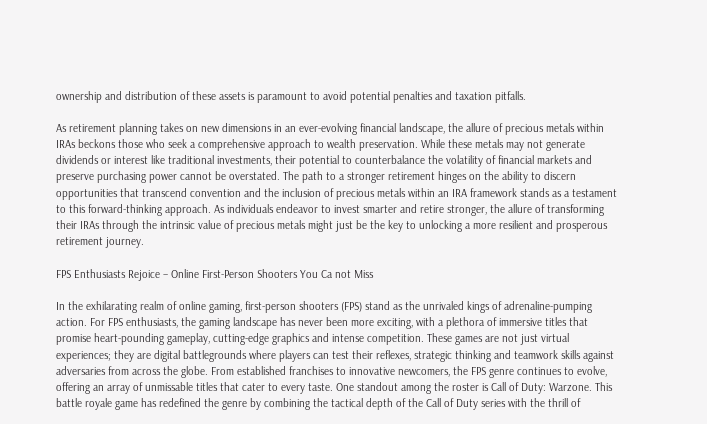ownership and distribution of these assets is paramount to avoid potential penalties and taxation pitfalls.

As retirement planning takes on new dimensions in an ever-evolving financial landscape, the allure of precious metals within IRAs beckons those who seek a comprehensive approach to wealth preservation. While these metals may not generate dividends or interest like traditional investments, their potential to counterbalance the volatility of financial markets and preserve purchasing power cannot be overstated. The path to a stronger retirement hinges on the ability to discern opportunities that transcend convention and the inclusion of precious metals within an IRA framework stands as a testament to this forward-thinking approach. As individuals endeavor to invest smarter and retire stronger, the allure of transforming their IRAs through the intrinsic value of precious metals might just be the key to unlocking a more resilient and prosperous retirement journey.

FPS Enthusiasts Rejoice – Online First-Person Shooters You Ca not Miss

In the exhilarating realm of online gaming, first-person shooters (FPS) stand as the unrivaled kings of adrenaline-pumping action. For FPS enthusiasts, the gaming landscape has never been more exciting, with a plethora of immersive titles that promise heart-pounding gameplay, cutting-edge graphics and intense competition. These games are not just virtual experiences; they are digital battlegrounds where players can test their reflexes, strategic thinking and teamwork skills against adversaries from across the globe. From established franchises to innovative newcomers, the FPS genre continues to evolve, offering an array of unmissable titles that cater to every taste. One standout among the roster is Call of Duty: Warzone. This battle royale game has redefined the genre by combining the tactical depth of the Call of Duty series with the thrill of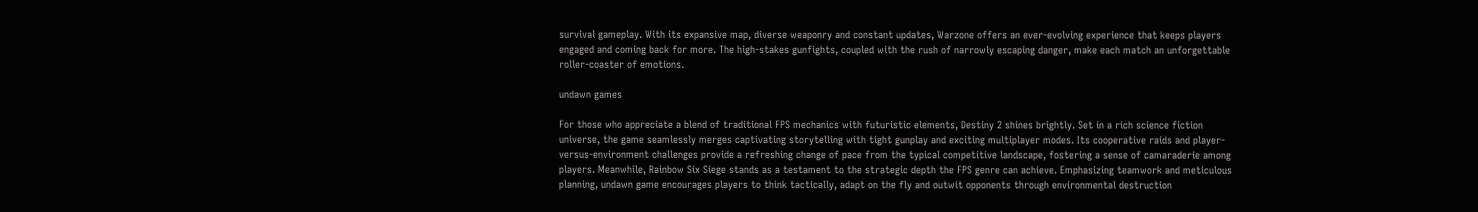survival gameplay. With its expansive map, diverse weaponry and constant updates, Warzone offers an ever-evolving experience that keeps players engaged and coming back for more. The high-stakes gunfights, coupled with the rush of narrowly escaping danger, make each match an unforgettable roller-coaster of emotions.

undawn games

For those who appreciate a blend of traditional FPS mechanics with futuristic elements, Destiny 2 shines brightly. Set in a rich science fiction universe, the game seamlessly merges captivating storytelling with tight gunplay and exciting multiplayer modes. Its cooperative raids and player-versus-environment challenges provide a refreshing change of pace from the typical competitive landscape, fostering a sense of camaraderie among players. Meanwhile, Rainbow Six Siege stands as a testament to the strategic depth the FPS genre can achieve. Emphasizing teamwork and meticulous planning, undawn game encourages players to think tactically, adapt on the fly and outwit opponents through environmental destruction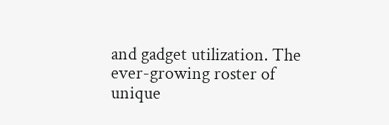and gadget utilization. The ever-growing roster of unique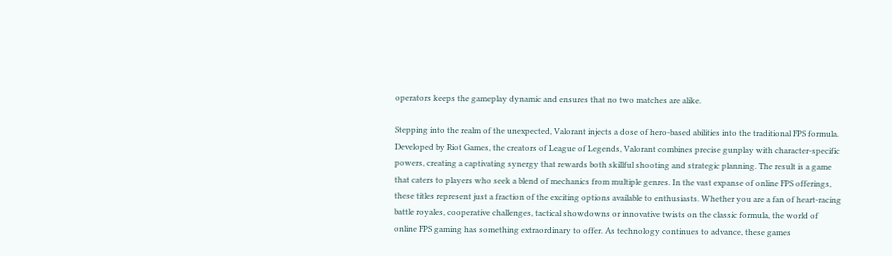operators keeps the gameplay dynamic and ensures that no two matches are alike.

Stepping into the realm of the unexpected, Valorant injects a dose of hero-based abilities into the traditional FPS formula. Developed by Riot Games, the creators of League of Legends, Valorant combines precise gunplay with character-specific powers, creating a captivating synergy that rewards both skillful shooting and strategic planning. The result is a game that caters to players who seek a blend of mechanics from multiple genres. In the vast expanse of online FPS offerings, these titles represent just a fraction of the exciting options available to enthusiasts. Whether you are a fan of heart-racing battle royales, cooperative challenges, tactical showdowns or innovative twists on the classic formula, the world of online FPS gaming has something extraordinary to offer. As technology continues to advance, these games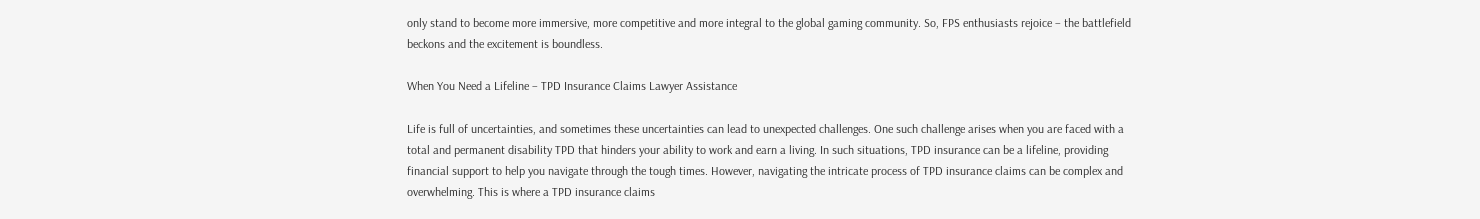only stand to become more immersive, more competitive and more integral to the global gaming community. So, FPS enthusiasts rejoice – the battlefield beckons and the excitement is boundless.

When You Need a Lifeline – TPD Insurance Claims Lawyer Assistance

Life is full of uncertainties, and sometimes these uncertainties can lead to unexpected challenges. One such challenge arises when you are faced with a total and permanent disability TPD that hinders your ability to work and earn a living. In such situations, TPD insurance can be a lifeline, providing financial support to help you navigate through the tough times. However, navigating the intricate process of TPD insurance claims can be complex and overwhelming. This is where a TPD insurance claims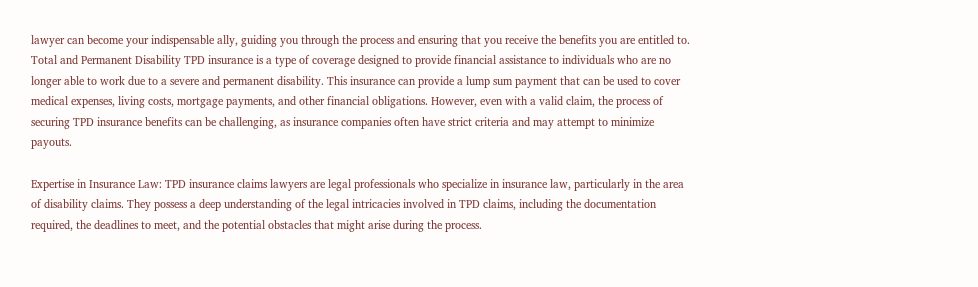lawyer can become your indispensable ally, guiding you through the process and ensuring that you receive the benefits you are entitled to. Total and Permanent Disability TPD insurance is a type of coverage designed to provide financial assistance to individuals who are no longer able to work due to a severe and permanent disability. This insurance can provide a lump sum payment that can be used to cover medical expenses, living costs, mortgage payments, and other financial obligations. However, even with a valid claim, the process of securing TPD insurance benefits can be challenging, as insurance companies often have strict criteria and may attempt to minimize payouts.

Expertise in Insurance Law: TPD insurance claims lawyers are legal professionals who specialize in insurance law, particularly in the area of disability claims. They possess a deep understanding of the legal intricacies involved in TPD claims, including the documentation required, the deadlines to meet, and the potential obstacles that might arise during the process.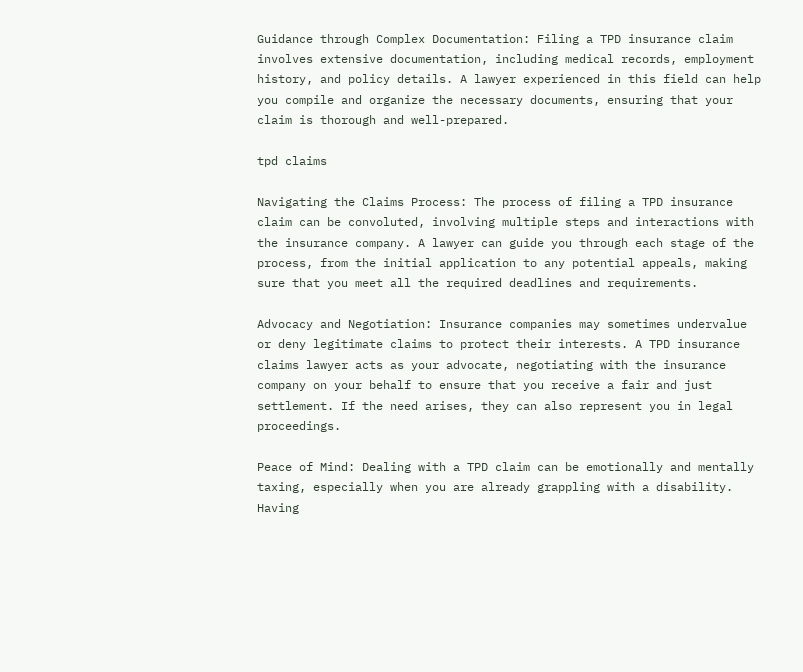Guidance through Complex Documentation: Filing a TPD insurance claim involves extensive documentation, including medical records, employment history, and policy details. A lawyer experienced in this field can help you compile and organize the necessary documents, ensuring that your claim is thorough and well-prepared.

tpd claims

Navigating the Claims Process: The process of filing a TPD insurance claim can be convoluted, involving multiple steps and interactions with the insurance company. A lawyer can guide you through each stage of the process, from the initial application to any potential appeals, making sure that you meet all the required deadlines and requirements.

Advocacy and Negotiation: Insurance companies may sometimes undervalue or deny legitimate claims to protect their interests. A TPD insurance claims lawyer acts as your advocate, negotiating with the insurance company on your behalf to ensure that you receive a fair and just settlement. If the need arises, they can also represent you in legal proceedings.

Peace of Mind: Dealing with a TPD claim can be emotionally and mentally taxing, especially when you are already grappling with a disability. Having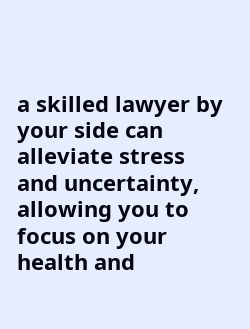a skilled lawyer by your side can alleviate stress and uncertainty, allowing you to focus on your health and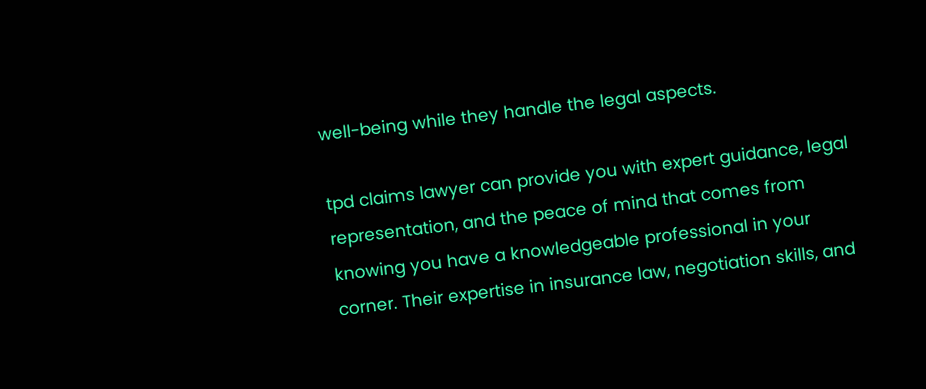well-being while they handle the legal aspects.

tpd claims lawyer can provide you with expert guidance, legal representation, and the peace of mind that comes from knowing you have a knowledgeable professional in your corner. Their expertise in insurance law, negotiation skills, and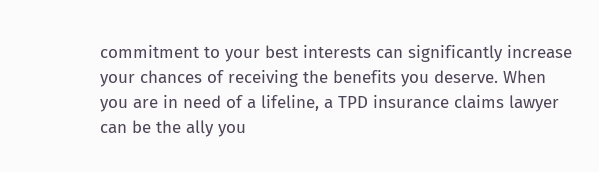commitment to your best interests can significantly increase your chances of receiving the benefits you deserve. When you are in need of a lifeline, a TPD insurance claims lawyer can be the ally you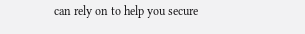can rely on to help you secure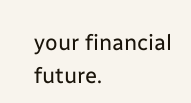your financial future.